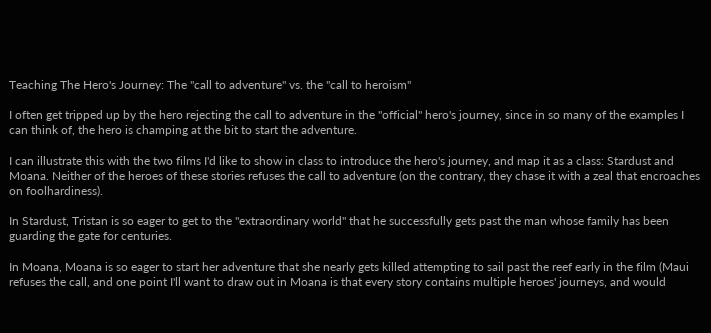Teaching The Hero's Journey: The "call to adventure" vs. the "call to heroism"

I often get tripped up by the hero rejecting the call to adventure in the "official" hero's journey, since in so many of the examples I can think of, the hero is champing at the bit to start the adventure.

I can illustrate this with the two films I'd like to show in class to introduce the hero's journey, and map it as a class: Stardust and Moana. Neither of the heroes of these stories refuses the call to adventure (on the contrary, they chase it with a zeal that encroaches on foolhardiness).

In Stardust, Tristan is so eager to get to the "extraordinary world" that he successfully gets past the man whose family has been guarding the gate for centuries.

In Moana, Moana is so eager to start her adventure that she nearly gets killed attempting to sail past the reef early in the film (Maui refuses the call, and one point I'll want to draw out in Moana is that every story contains multiple heroes' journeys, and would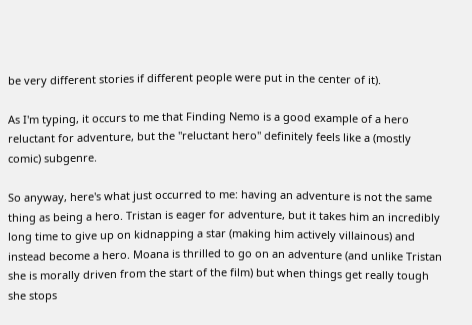be very different stories if different people were put in the center of it).

As I'm typing, it occurs to me that Finding Nemo is a good example of a hero reluctant for adventure, but the "reluctant hero" definitely feels like a (mostly comic) subgenre.

So anyway, here's what just occurred to me: having an adventure is not the same thing as being a hero. Tristan is eager for adventure, but it takes him an incredibly long time to give up on kidnapping a star (making him actively villainous) and instead become a hero. Moana is thrilled to go on an adventure (and unlike Tristan she is morally driven from the start of the film) but when things get really tough she stops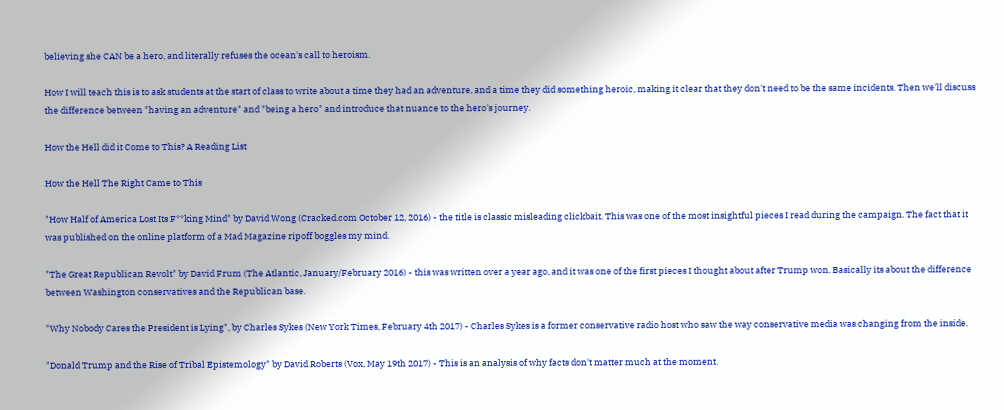believing she CAN be a hero, and literally refuses the ocean's call to heroism.

How I will teach this is to ask students at the start of class to write about a time they had an adventure, and a time they did something heroic, making it clear that they don't need to be the same incidents. Then we'll discuss the difference between "having an adventure" and "being a hero" and introduce that nuance to the hero's journey.

How the Hell did it Come to This? A Reading List

How the Hell The Right Came to This

"How Half of America Lost Its F**king Mind" by David Wong (Cracked.com October 12, 2016) - the title is classic misleading clickbait. This was one of the most insightful pieces I read during the campaign. The fact that it was published on the online platform of a Mad Magazine ripoff boggles my mind.

"The Great Republican Revolt" by David Frum (The Atlantic, January/February 2016) - this was written over a year ago, and it was one of the first pieces I thought about after Trump won. Basically its about the difference between Washington conservatives and the Republican base.

"Why Nobody Cares the President is Lying", by Charles Sykes (New York Times, February 4th 2017) - Charles Sykes is a former conservative radio host who saw the way conservative media was changing from the inside.

"Donald Trump and the Rise of Tribal Epistemology" by David Roberts (Vox, May 19th 2017) - This is an analysis of why facts don't matter much at the moment.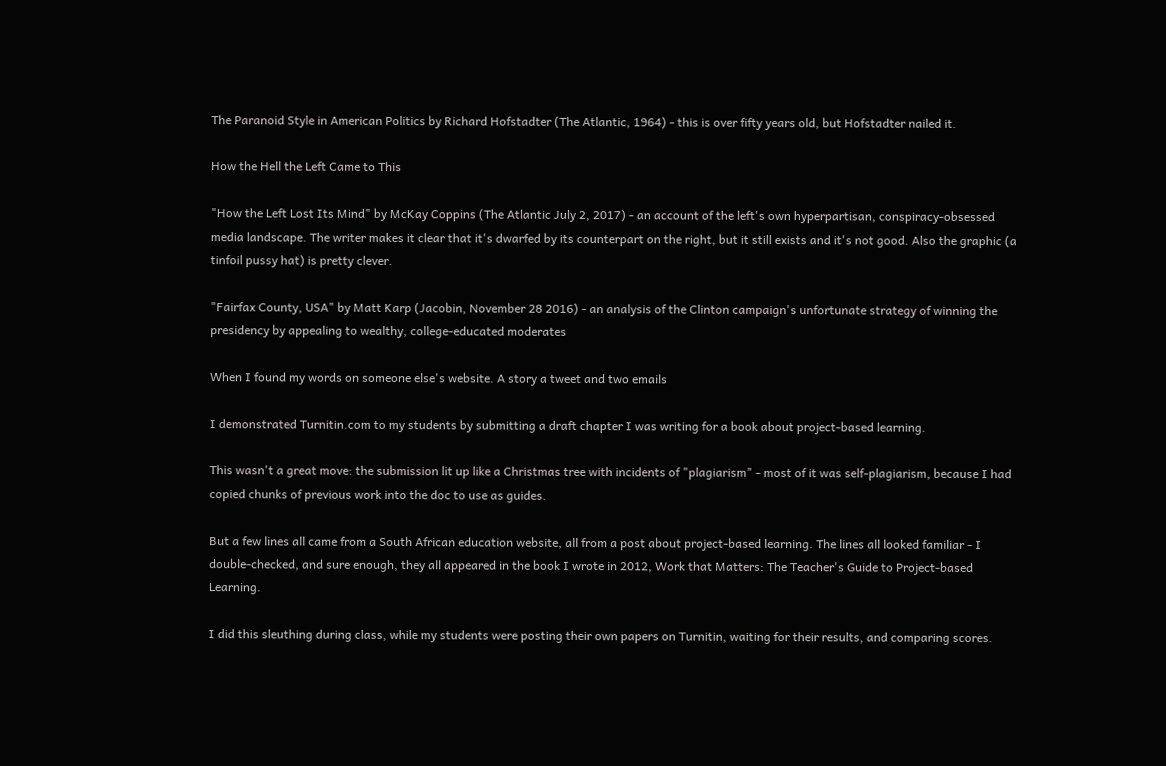The Paranoid Style in American Politics by Richard Hofstadter (The Atlantic, 1964) - this is over fifty years old, but Hofstadter nailed it.

How the Hell the Left Came to This

"How the Left Lost Its Mind" by McKay Coppins (The Atlantic July 2, 2017) - an account of the left's own hyperpartisan, conspiracy-obsessed media landscape. The writer makes it clear that it's dwarfed by its counterpart on the right, but it still exists and it's not good. Also the graphic (a tinfoil pussy hat) is pretty clever.

"Fairfax County, USA" by Matt Karp (Jacobin, November 28 2016) - an analysis of the Clinton campaign's unfortunate strategy of winning the presidency by appealing to wealthy, college-educated moderates

When I found my words on someone else's website. A story a tweet and two emails

I demonstrated Turnitin.com to my students by submitting a draft chapter I was writing for a book about project-based learning.

This wasn't a great move: the submission lit up like a Christmas tree with incidents of "plagiarism" - most of it was self-plagiarism, because I had copied chunks of previous work into the doc to use as guides.

But a few lines all came from a South African education website, all from a post about project-based learning. The lines all looked familiar - I double-checked, and sure enough, they all appeared in the book I wrote in 2012, Work that Matters: The Teacher's Guide to Project-based Learning.

I did this sleuthing during class, while my students were posting their own papers on Turnitin, waiting for their results, and comparing scores.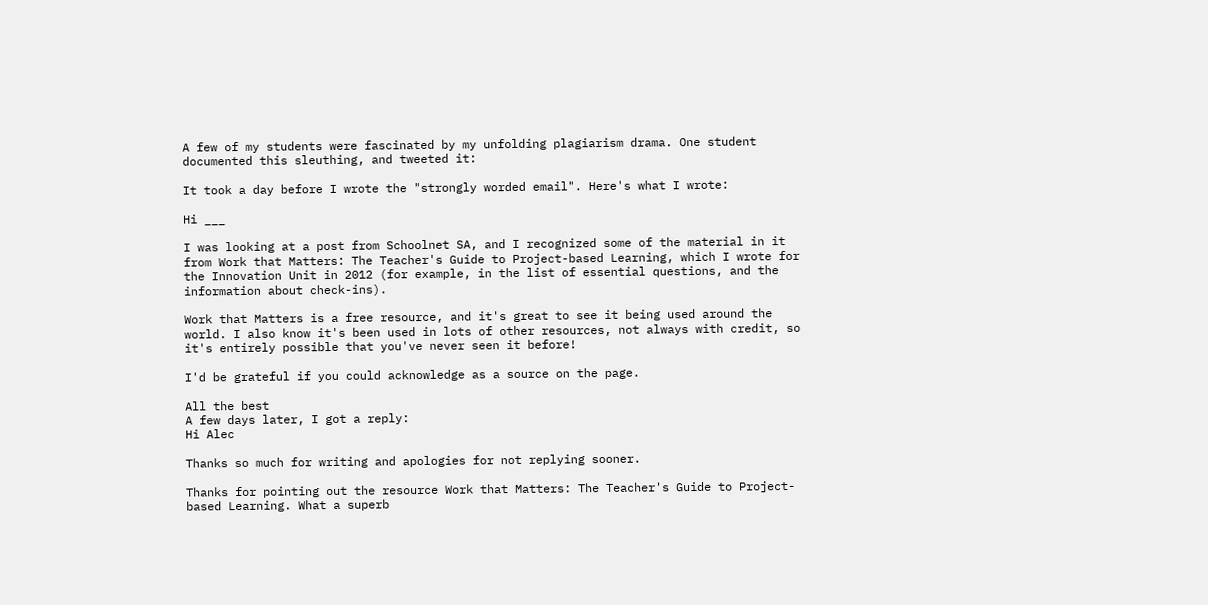A few of my students were fascinated by my unfolding plagiarism drama. One student documented this sleuthing, and tweeted it:

It took a day before I wrote the "strongly worded email". Here's what I wrote:

Hi ___

I was looking at a post from Schoolnet SA, and I recognized some of the material in it from Work that Matters: The Teacher's Guide to Project-based Learning, which I wrote for the Innovation Unit in 2012 (for example, in the list of essential questions, and the information about check-ins).

Work that Matters is a free resource, and it's great to see it being used around the world. I also know it's been used in lots of other resources, not always with credit, so it's entirely possible that you've never seen it before!

I'd be grateful if you could acknowledge as a source on the page.

All the best
A few days later, I got a reply:
Hi Alec

Thanks so much for writing and apologies for not replying sooner.

Thanks for pointing out the resource Work that Matters: The Teacher's Guide to Project-based Learning. What a superb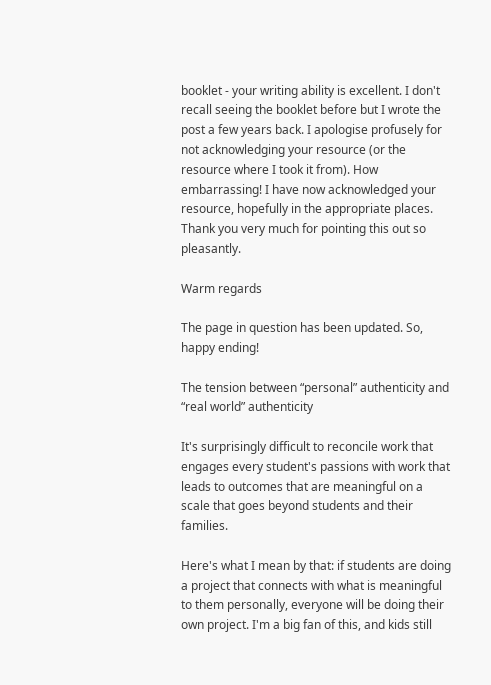booklet - your writing ability is excellent. I don't recall seeing the booklet before but I wrote the post a few years back. I apologise profusely for not acknowledging your resource (or the resource where I took it from). How embarrassing! I have now acknowledged your resource, hopefully in the appropriate places. Thank you very much for pointing this out so pleasantly.

Warm regards

The page in question has been updated. So, happy ending!

The tension between “personal” authenticity and “real world” authenticity

It's surprisingly difficult to reconcile work that engages every student's passions with work that leads to outcomes that are meaningful on a scale that goes beyond students and their families.

Here's what I mean by that: if students are doing a project that connects with what is meaningful to them personally, everyone will be doing their own project. I'm a big fan of this, and kids still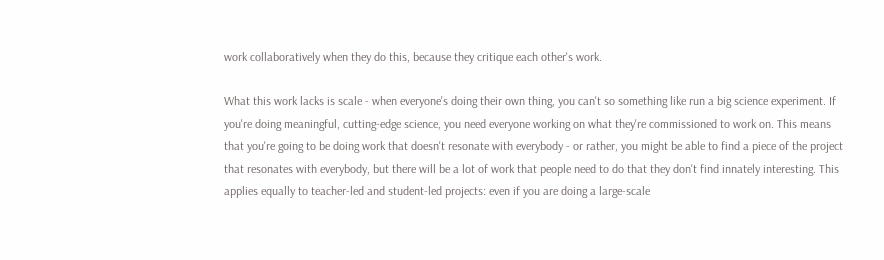work collaboratively when they do this, because they critique each other's work.

What this work lacks is scale - when everyone's doing their own thing, you can't so something like run a big science experiment. If you're doing meaningful, cutting-edge science, you need everyone working on what they're commissioned to work on. This means that you're going to be doing work that doesn't resonate with everybody - or rather, you might be able to find a piece of the project that resonates with everybody, but there will be a lot of work that people need to do that they don't find innately interesting. This applies equally to teacher-led and student-led projects: even if you are doing a large-scale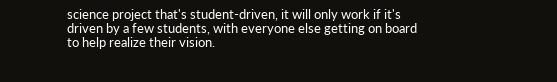science project that's student-driven, it will only work if it's driven by a few students, with everyone else getting on board to help realize their vision.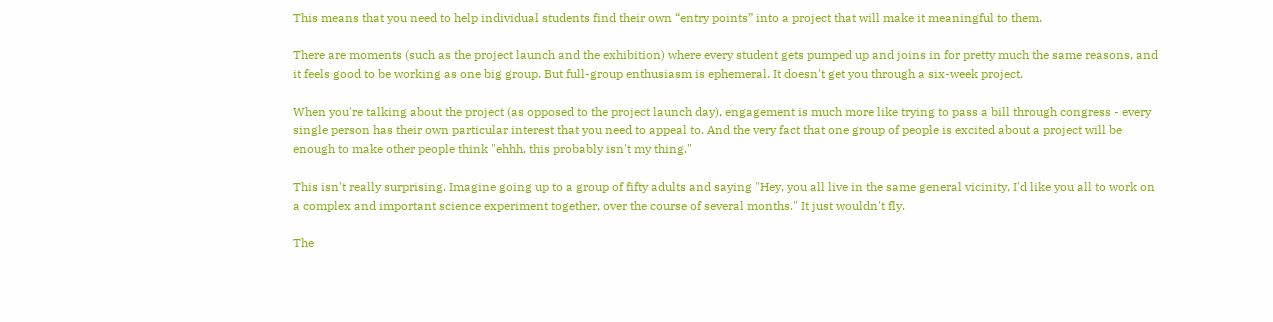This means that you need to help individual students find their own “entry points” into a project that will make it meaningful to them.

There are moments (such as the project launch and the exhibition) where every student gets pumped up and joins in for pretty much the same reasons, and it feels good to be working as one big group. But full-group enthusiasm is ephemeral. It doesn't get you through a six-week project.

When you're talking about the project (as opposed to the project launch day), engagement is much more like trying to pass a bill through congress - every single person has their own particular interest that you need to appeal to. And the very fact that one group of people is excited about a project will be enough to make other people think "ehhh, this probably isn't my thing."

This isn't really surprising. Imagine going up to a group of fifty adults and saying "Hey, you all live in the same general vicinity, I'd like you all to work on a complex and important science experiment together, over the course of several months." It just wouldn't fly.

The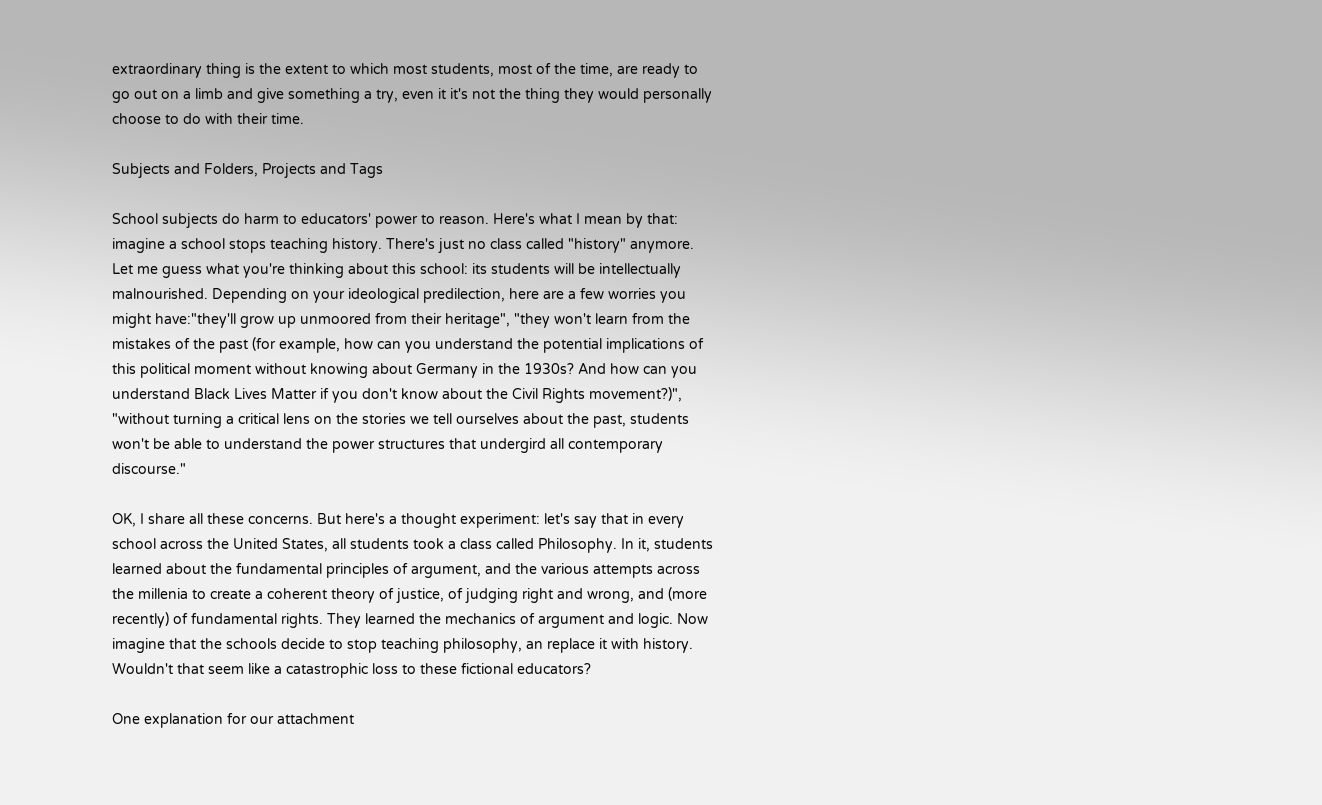extraordinary thing is the extent to which most students, most of the time, are ready to go out on a limb and give something a try, even it it's not the thing they would personally choose to do with their time.

Subjects and Folders, Projects and Tags

School subjects do harm to educators' power to reason. Here's what I mean by that: imagine a school stops teaching history. There's just no class called "history" anymore. Let me guess what you're thinking about this school: its students will be intellectually malnourished. Depending on your ideological predilection, here are a few worries you might have:"they'll grow up unmoored from their heritage", "they won't learn from the mistakes of the past (for example, how can you understand the potential implications of this political moment without knowing about Germany in the 1930s? And how can you understand Black Lives Matter if you don't know about the Civil Rights movement?)", "without turning a critical lens on the stories we tell ourselves about the past, students won't be able to understand the power structures that undergird all contemporary discourse."

OK, I share all these concerns. But here's a thought experiment: let's say that in every school across the United States, all students took a class called Philosophy. In it, students learned about the fundamental principles of argument, and the various attempts across the millenia to create a coherent theory of justice, of judging right and wrong, and (more recently) of fundamental rights. They learned the mechanics of argument and logic. Now imagine that the schools decide to stop teaching philosophy, an replace it with history. Wouldn't that seem like a catastrophic loss to these fictional educators?

One explanation for our attachment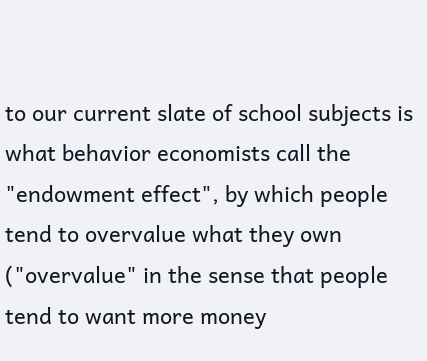to our current slate of school subjects is what behavior economists call the "endowment effect", by which people tend to overvalue what they own ("overvalue" in the sense that people tend to want more money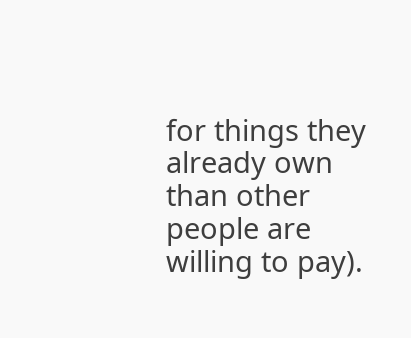for things they already own than other people are willing to pay).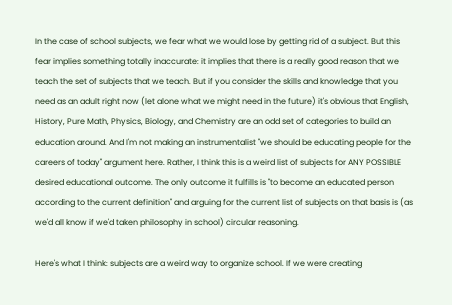In the case of school subjects, we fear what we would lose by getting rid of a subject. But this fear implies something totally inaccurate: it implies that there is a really good reason that we teach the set of subjects that we teach. But if you consider the skills and knowledge that you need as an adult right now (let alone what we might need in the future) it's obvious that English, History, Pure Math, Physics, Biology, and Chemistry are an odd set of categories to build an education around. And I'm not making an instrumentalist "we should be educating people for the careers of today" argument here. Rather, I think this is a weird list of subjects for ANY POSSIBLE desired educational outcome. The only outcome it fulfills is "to become an educated person according to the current definition" and arguing for the current list of subjects on that basis is (as we'd all know if we'd taken philosophy in school) circular reasoning.

Here's what I think: subjects are a weird way to organize school. If we were creating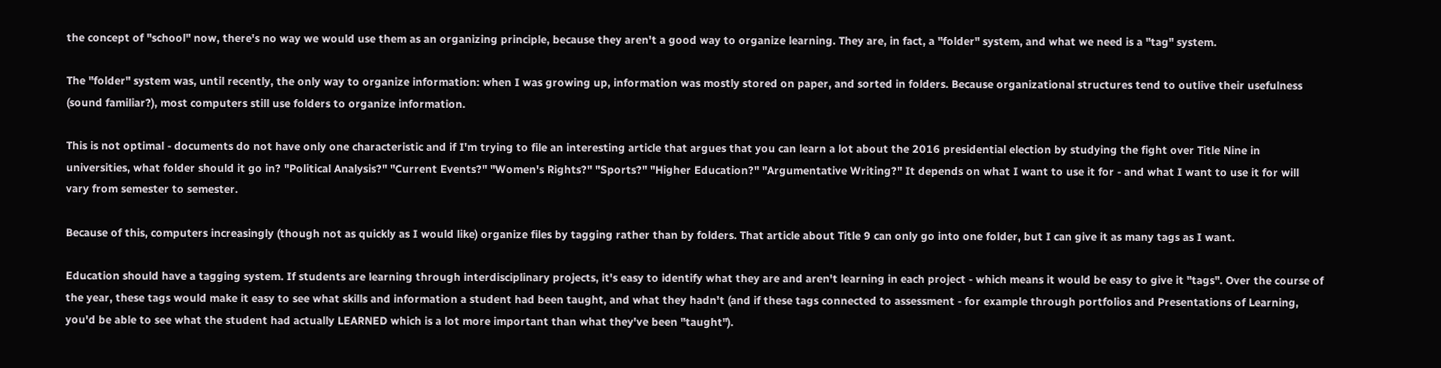the concept of "school" now, there's no way we would use them as an organizing principle, because they aren't a good way to organize learning. They are, in fact, a "folder" system, and what we need is a "tag" system.

The "folder" system was, until recently, the only way to organize information: when I was growing up, information was mostly stored on paper, and sorted in folders. Because organizational structures tend to outlive their usefulness (sound familiar?), most computers still use folders to organize information.

This is not optimal - documents do not have only one characteristic and if I'm trying to file an interesting article that argues that you can learn a lot about the 2016 presidential election by studying the fight over Title Nine in universities, what folder should it go in? "Political Analysis?" "Current Events?" "Women's Rights?" "Sports?" "Higher Education?" "Argumentative Writing?" It depends on what I want to use it for - and what I want to use it for will vary from semester to semester.

Because of this, computers increasingly (though not as quickly as I would like) organize files by tagging rather than by folders. That article about Title 9 can only go into one folder, but I can give it as many tags as I want.

Education should have a tagging system. If students are learning through interdisciplinary projects, it's easy to identify what they are and aren't learning in each project - which means it would be easy to give it "tags". Over the course of the year, these tags would make it easy to see what skills and information a student had been taught, and what they hadn't (and if these tags connected to assessment - for example through portfolios and Presentations of Learning, you'd be able to see what the student had actually LEARNED which is a lot more important than what they've been "taught").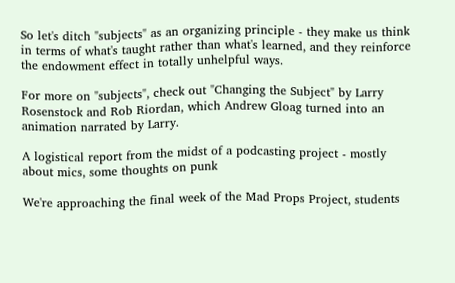So let's ditch "subjects" as an organizing principle - they make us think in terms of what's taught rather than what's learned, and they reinforce the endowment effect in totally unhelpful ways.

For more on "subjects", check out "Changing the Subject" by Larry Rosenstock and Rob Riordan, which Andrew Gloag turned into an animation narrated by Larry.

A logistical report from the midst of a podcasting project - mostly about mics, some thoughts on punk

We're approaching the final week of the Mad Props Project, students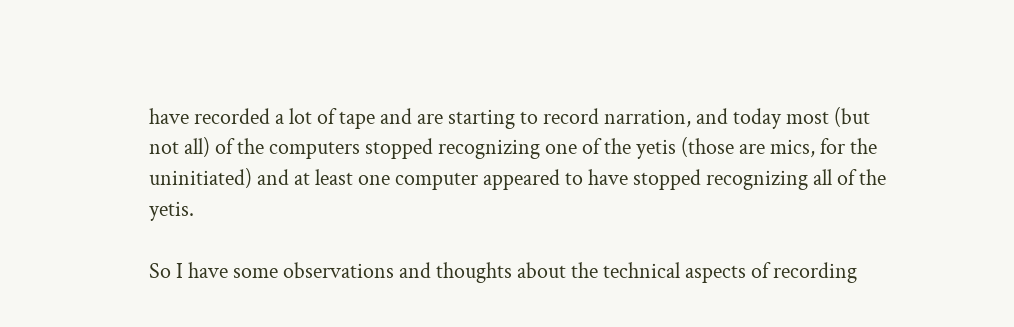have recorded a lot of tape and are starting to record narration, and today most (but not all) of the computers stopped recognizing one of the yetis (those are mics, for the uninitiated) and at least one computer appeared to have stopped recognizing all of the yetis.

So I have some observations and thoughts about the technical aspects of recording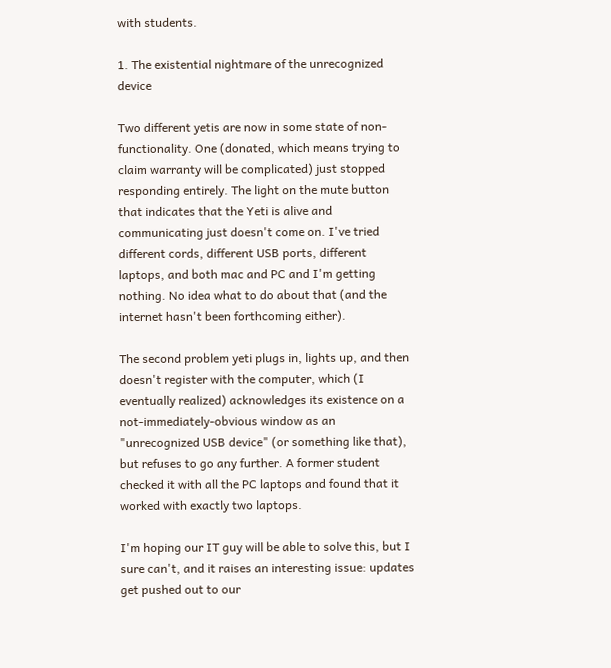with students.

1. The existential nightmare of the unrecognized device

Two different yetis are now in some state of non-functionality. One (donated, which means trying to claim warranty will be complicated) just stopped responding entirely. The light on the mute button that indicates that the Yeti is alive and communicating just doesn't come on. I've tried different cords, different USB ports, different laptops, and both mac and PC and I'm getting nothing. No idea what to do about that (and the internet hasn't been forthcoming either).

The second problem yeti plugs in, lights up, and then doesn't register with the computer, which (I eventually realized) acknowledges its existence on a not-immediately-obvious window as an "unrecognized USB device" (or something like that), but refuses to go any further. A former student checked it with all the PC laptops and found that it worked with exactly two laptops.

I'm hoping our IT guy will be able to solve this, but I sure can't, and it raises an interesting issue: updates get pushed out to our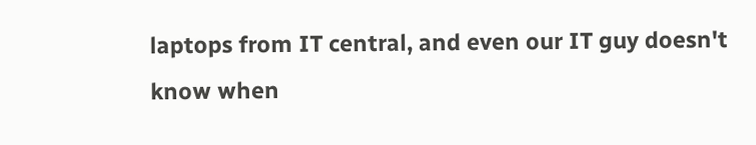laptops from IT central, and even our IT guy doesn't know when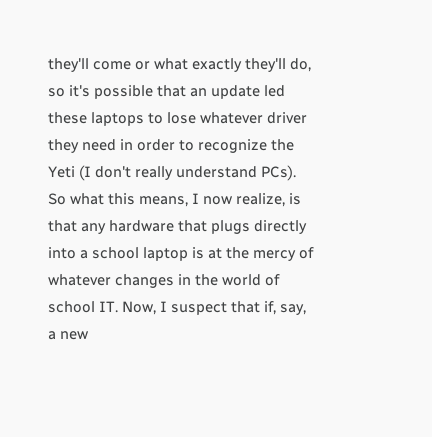they'll come or what exactly they'll do, so it's possible that an update led these laptops to lose whatever driver they need in order to recognize the Yeti (I don't really understand PCs). So what this means, I now realize, is that any hardware that plugs directly into a school laptop is at the mercy of whatever changes in the world of school IT. Now, I suspect that if, say, a new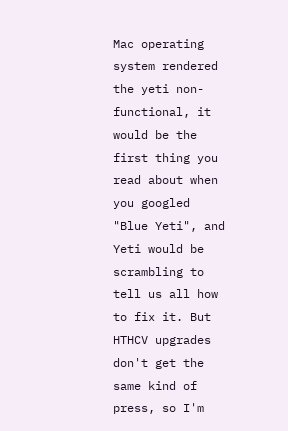Mac operating system rendered the yeti non-functional, it would be the first thing you read about when you googled "Blue Yeti", and Yeti would be scrambling to tell us all how to fix it. But HTHCV upgrades don't get the same kind of press, so I'm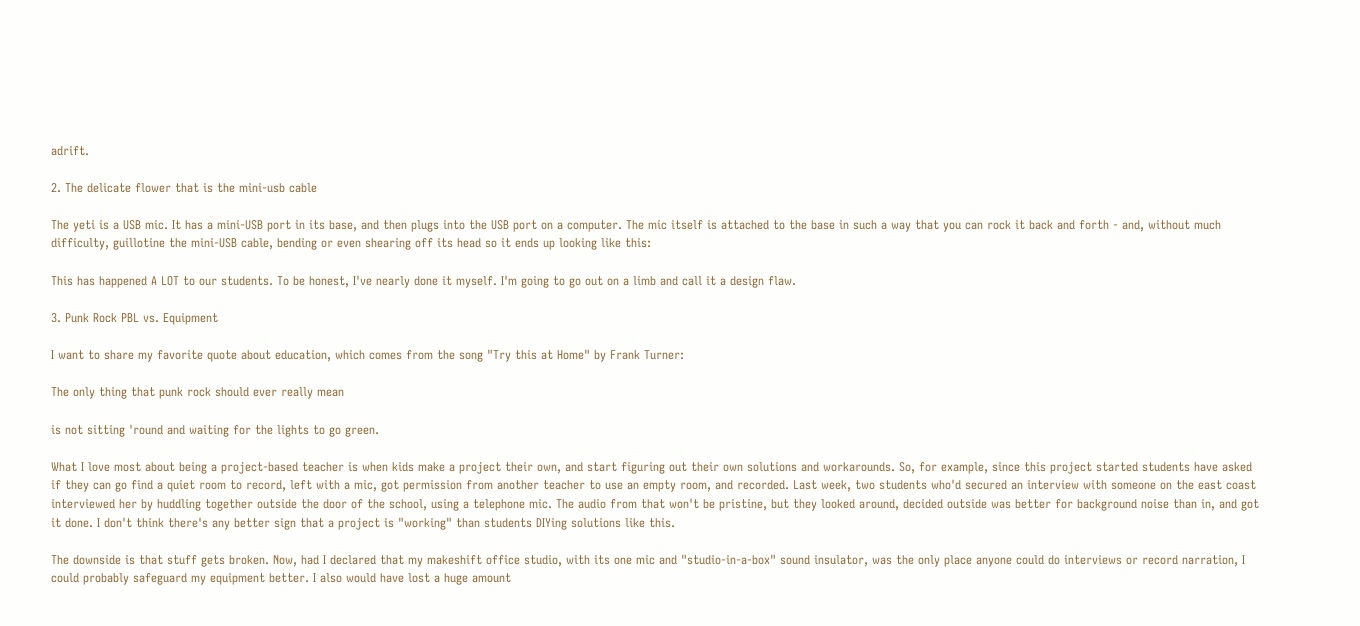adrift.

2. The delicate flower that is the mini-usb cable

The yeti is a USB mic. It has a mini-USB port in its base, and then plugs into the USB port on a computer. The mic itself is attached to the base in such a way that you can rock it back and forth - and, without much difficulty, guillotine the mini-USB cable, bending or even shearing off its head so it ends up looking like this:

This has happened A LOT to our students. To be honest, I've nearly done it myself. I'm going to go out on a limb and call it a design flaw.

3. Punk Rock PBL vs. Equipment

I want to share my favorite quote about education, which comes from the song "Try this at Home" by Frank Turner:

The only thing that punk rock should ever really mean

is not sitting 'round and waiting for the lights to go green.

What I love most about being a project-based teacher is when kids make a project their own, and start figuring out their own solutions and workarounds. So, for example, since this project started students have asked if they can go find a quiet room to record, left with a mic, got permission from another teacher to use an empty room, and recorded. Last week, two students who'd secured an interview with someone on the east coast interviewed her by huddling together outside the door of the school, using a telephone mic. The audio from that won't be pristine, but they looked around, decided outside was better for background noise than in, and got it done. I don't think there's any better sign that a project is "working" than students DIYing solutions like this.

The downside is that stuff gets broken. Now, had I declared that my makeshift office studio, with its one mic and "studio-in-a-box" sound insulator, was the only place anyone could do interviews or record narration, I could probably safeguard my equipment better. I also would have lost a huge amount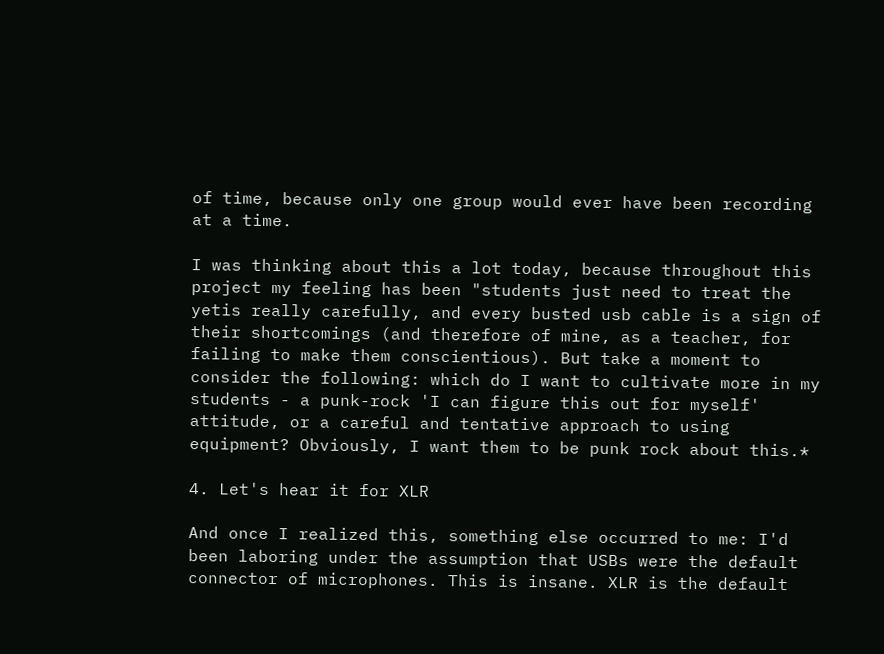of time, because only one group would ever have been recording at a time.

I was thinking about this a lot today, because throughout this project my feeling has been "students just need to treat the yetis really carefully, and every busted usb cable is a sign of their shortcomings (and therefore of mine, as a teacher, for failing to make them conscientious). But take a moment to consider the following: which do I want to cultivate more in my students - a punk-rock 'I can figure this out for myself' attitude, or a careful and tentative approach to using equipment? Obviously, I want them to be punk rock about this.*

4. Let's hear it for XLR

And once I realized this, something else occurred to me: I'd been laboring under the assumption that USBs were the default connector of microphones. This is insane. XLR is the default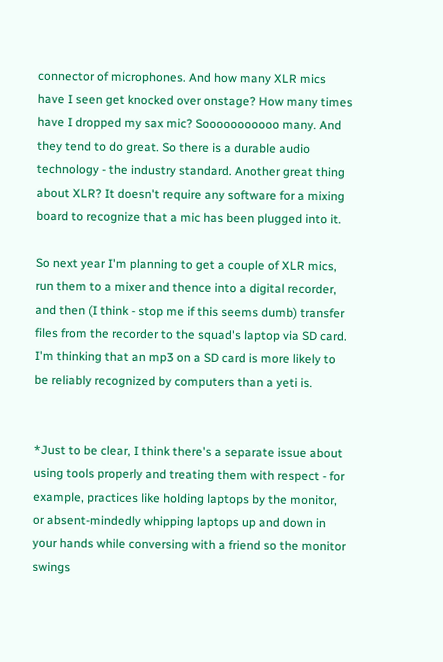connector of microphones. And how many XLR mics have I seen get knocked over onstage? How many times have I dropped my sax mic? Sooooooooooo many. And they tend to do great. So there is a durable audio technology - the industry standard. Another great thing about XLR? It doesn't require any software for a mixing board to recognize that a mic has been plugged into it.

So next year I'm planning to get a couple of XLR mics, run them to a mixer and thence into a digital recorder, and then (I think - stop me if this seems dumb) transfer files from the recorder to the squad's laptop via SD card. I'm thinking that an mp3 on a SD card is more likely to be reliably recognized by computers than a yeti is.


*Just to be clear, I think there's a separate issue about using tools properly and treating them with respect - for example, practices like holding laptops by the monitor, or absent-mindedly whipping laptops up and down in your hands while conversing with a friend so the monitor swings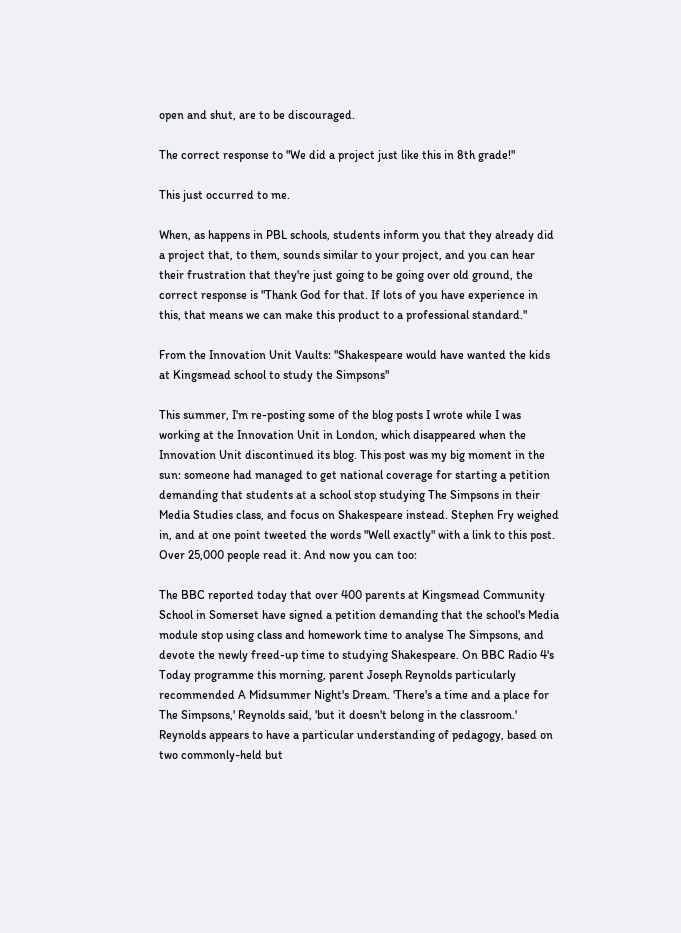open and shut, are to be discouraged.

The correct response to "We did a project just like this in 8th grade!"

This just occurred to me.

When, as happens in PBL schools, students inform you that they already did a project that, to them, sounds similar to your project, and you can hear their frustration that they're just going to be going over old ground, the correct response is "Thank God for that. If lots of you have experience in this, that means we can make this product to a professional standard."

From the Innovation Unit Vaults: "Shakespeare would have wanted the kids at Kingsmead school to study the Simpsons"

This summer, I'm re-posting some of the blog posts I wrote while I was working at the Innovation Unit in London, which disappeared when the Innovation Unit discontinued its blog. This post was my big moment in the sun: someone had managed to get national coverage for starting a petition demanding that students at a school stop studying The Simpsons in their Media Studies class, and focus on Shakespeare instead. Stephen Fry weighed in, and at one point tweeted the words "Well exactly" with a link to this post. Over 25,000 people read it. And now you can too:

The BBC reported today that over 400 parents at Kingsmead Community School in Somerset have signed a petition demanding that the school's Media module stop using class and homework time to analyse The Simpsons, and devote the newly freed-up time to studying Shakespeare. On BBC Radio 4's Today programme this morning, parent Joseph Reynolds particularly recommended A Midsummer Night's Dream. 'There's a time and a place for The Simpsons,' Reynolds said, 'but it doesn't belong in the classroom.' Reynolds appears to have a particular understanding of pedagogy, based on two commonly-held but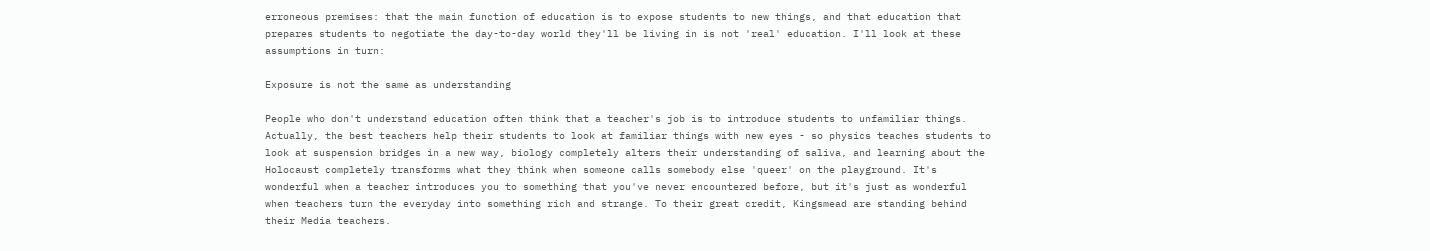erroneous premises: that the main function of education is to expose students to new things, and that education that prepares students to negotiate the day-to-day world they'll be living in is not 'real' education. I'll look at these assumptions in turn:

Exposure is not the same as understanding

People who don't understand education often think that a teacher's job is to introduce students to unfamiliar things. Actually, the best teachers help their students to look at familiar things with new eyes - so physics teaches students to look at suspension bridges in a new way, biology completely alters their understanding of saliva, and learning about the Holocaust completely transforms what they think when someone calls somebody else 'queer' on the playground. It's wonderful when a teacher introduces you to something that you've never encountered before, but it's just as wonderful when teachers turn the everyday into something rich and strange. To their great credit, Kingsmead are standing behind their Media teachers.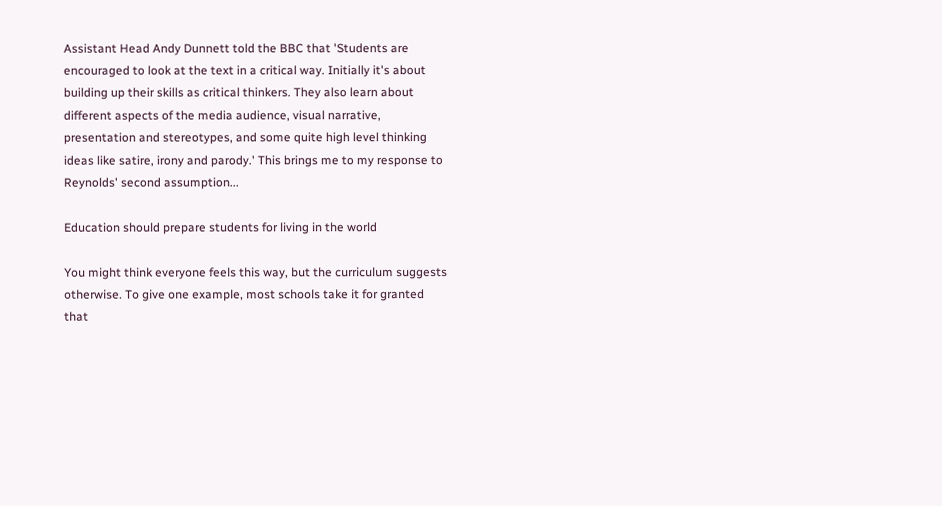Assistant Head Andy Dunnett told the BBC that 'Students are encouraged to look at the text in a critical way. Initially it's about building up their skills as critical thinkers. They also learn about different aspects of the media audience, visual narrative, presentation and stereotypes, and some quite high level thinking ideas like satire, irony and parody.' This brings me to my response to Reynolds' second assumption...

Education should prepare students for living in the world

You might think everyone feels this way, but the curriculum suggests otherwise. To give one example, most schools take it for granted that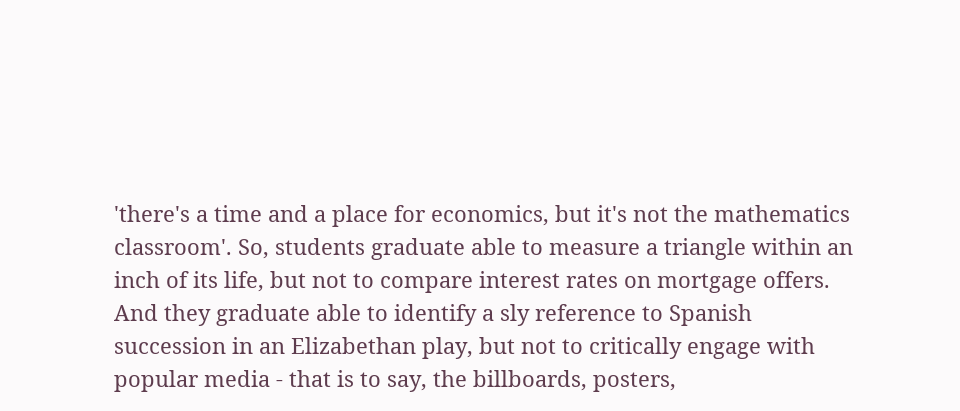'there's a time and a place for economics, but it's not the mathematics classroom'. So, students graduate able to measure a triangle within an inch of its life, but not to compare interest rates on mortgage offers. And they graduate able to identify a sly reference to Spanish succession in an Elizabethan play, but not to critically engage with popular media - that is to say, the billboards, posters,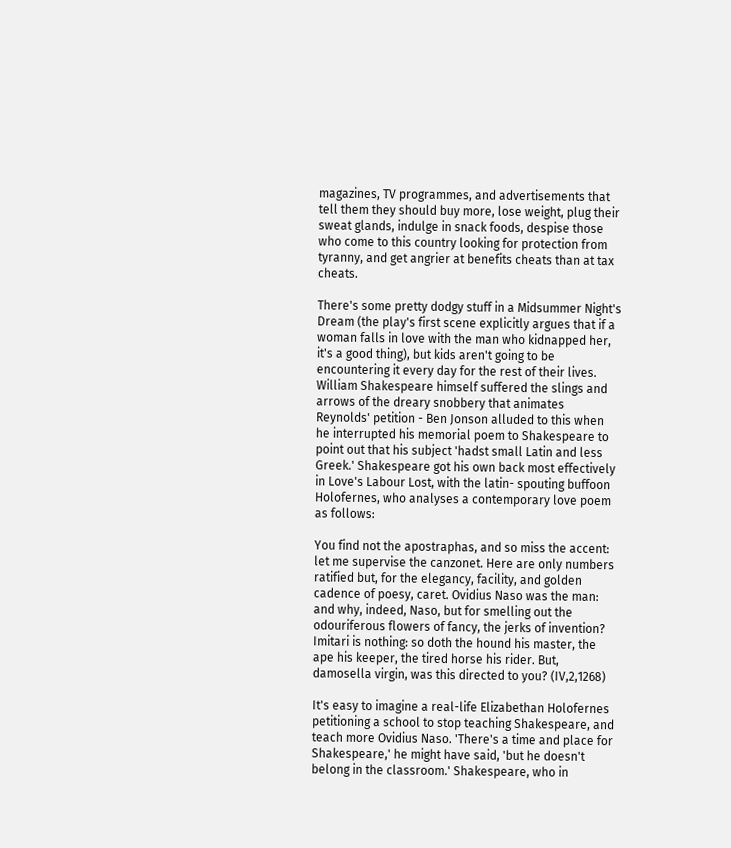magazines, TV programmes, and advertisements that tell them they should buy more, lose weight, plug their sweat glands, indulge in snack foods, despise those who come to this country looking for protection from tyranny, and get angrier at benefits cheats than at tax cheats.

There's some pretty dodgy stuff in a Midsummer Night's Dream (the play's first scene explicitly argues that if a woman falls in love with the man who kidnapped her, it's a good thing), but kids aren't going to be encountering it every day for the rest of their lives. William Shakespeare himself suffered the slings and arrows of the dreary snobbery that animates Reynolds' petition - Ben Jonson alluded to this when he interrupted his memorial poem to Shakespeare to point out that his subject 'hadst small Latin and less Greek.' Shakespeare got his own back most effectively in Love's Labour Lost, with the latin- spouting buffoon Holofernes, who analyses a contemporary love poem as follows:

You find not the apostraphas, and so miss the accent: let me supervise the canzonet. Here are only numbers ratified but, for the elegancy, facility, and golden cadence of poesy, caret. Ovidius Naso was the man: and why, indeed, Naso, but for smelling out the odouriferous flowers of fancy, the jerks of invention? Imitari is nothing: so doth the hound his master, the ape his keeper, the tired horse his rider. But, damosella virgin, was this directed to you? (IV,2,1268)

It's easy to imagine a real-life Elizabethan Holofernes petitioning a school to stop teaching Shakespeare, and teach more Ovidius Naso. 'There's a time and place for Shakespeare,' he might have said, 'but he doesn't belong in the classroom.' Shakespeare, who in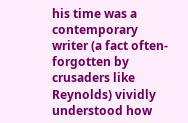his time was a contemporary writer (a fact often-forgotten by crusaders like Reynolds) vividly understood how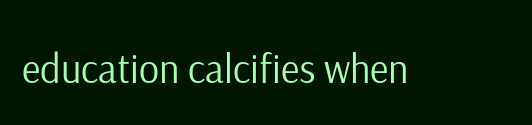education calcifies when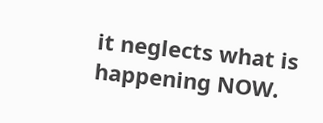it neglects what is happening NOW.